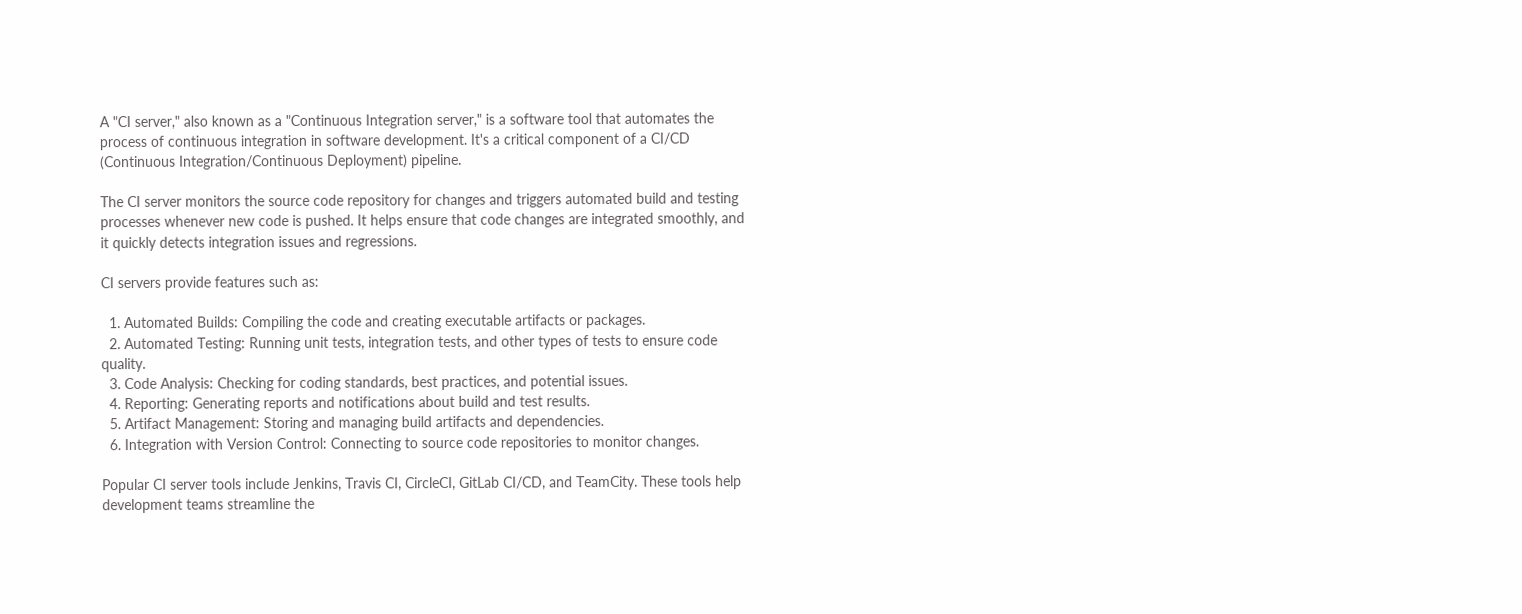A "CI server," also known as a "Continuous Integration server," is a software tool that automates the process of continuous integration in software development. It's a critical component of a CI/CD (Continuous Integration/Continuous Deployment) pipeline.

The CI server monitors the source code repository for changes and triggers automated build and testing processes whenever new code is pushed. It helps ensure that code changes are integrated smoothly, and it quickly detects integration issues and regressions.

CI servers provide features such as:

  1. Automated Builds: Compiling the code and creating executable artifacts or packages.
  2. Automated Testing: Running unit tests, integration tests, and other types of tests to ensure code quality.
  3. Code Analysis: Checking for coding standards, best practices, and potential issues.
  4. Reporting: Generating reports and notifications about build and test results.
  5. Artifact Management: Storing and managing build artifacts and dependencies.
  6. Integration with Version Control: Connecting to source code repositories to monitor changes.

Popular CI server tools include Jenkins, Travis CI, CircleCI, GitLab CI/CD, and TeamCity. These tools help development teams streamline the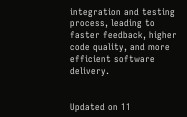integration and testing process, leading to faster feedback, higher code quality, and more efficient software delivery.


Updated on 11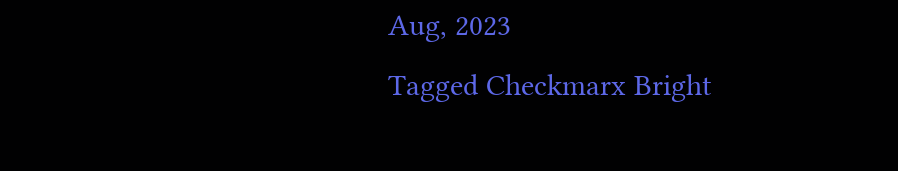Aug, 2023
Tagged Checkmarx Bright